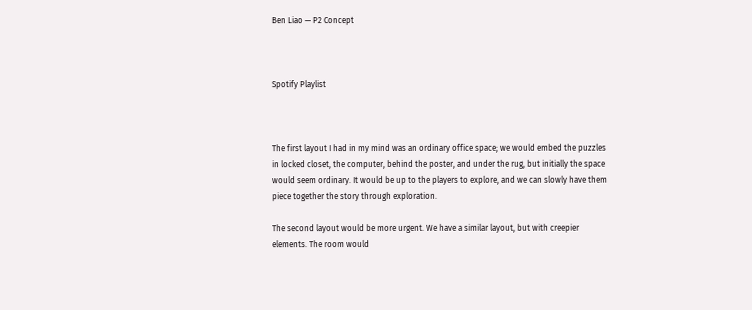Ben Liao — P2 Concept



Spotify Playlist



The first layout I had in my mind was an ordinary office space; we would embed the puzzles in locked closet, the computer, behind the poster, and under the rug, but initially the space would seem ordinary. It would be up to the players to explore, and we can slowly have them piece together the story through exploration.

The second layout would be more urgent. We have a similar layout, but with creepier elements. The room would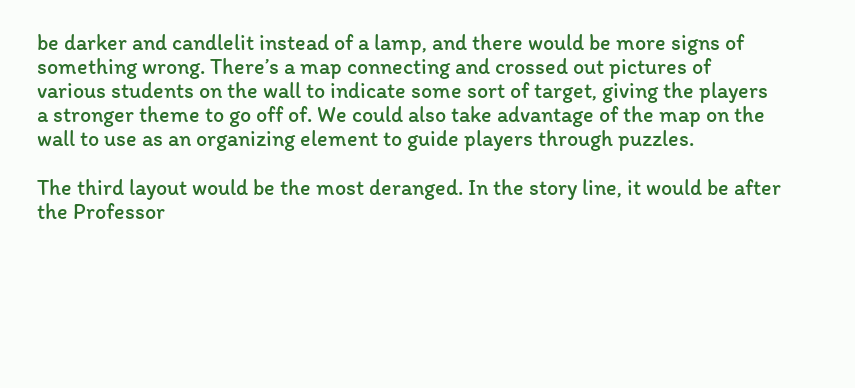be darker and candlelit instead of a lamp, and there would be more signs of something wrong. There’s a map connecting and crossed out pictures of various students on the wall to indicate some sort of target, giving the players a stronger theme to go off of. We could also take advantage of the map on the wall to use as an organizing element to guide players through puzzles.

The third layout would be the most deranged. In the story line, it would be after the Professor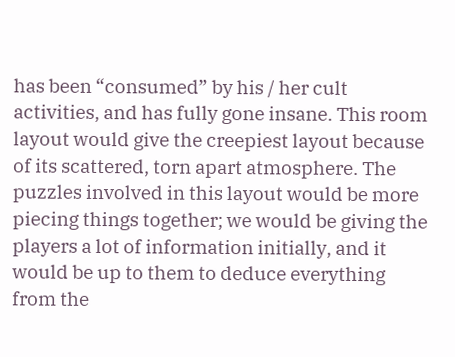has been “consumed” by his / her cult activities, and has fully gone insane. This room layout would give the creepiest layout because of its scattered, torn apart atmosphere. The puzzles involved in this layout would be more piecing things together; we would be giving the players a lot of information initially, and it would be up to them to deduce everything from the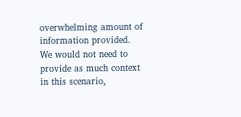overwhelming amount of information provided. We would not need to provide as much context in this scenario,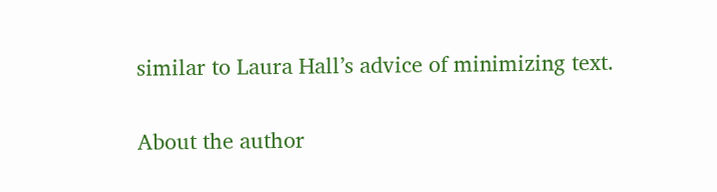similar to Laura Hall’s advice of minimizing text.

About the author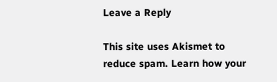Leave a Reply

This site uses Akismet to reduce spam. Learn how your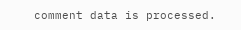comment data is processed.